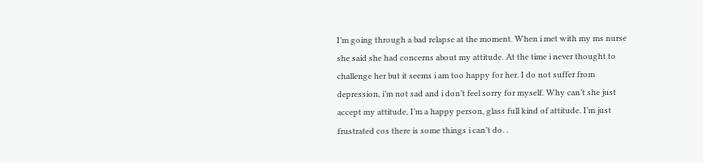I’m going through a bad relapse at the moment. When i met with my ms nurse she said she had concerns about my attitude. At the time i never thought to challenge her but it seems i am too happy for her. I do not suffer from depression, i’m not sad and i don’t feel sorry for myself. Why can’t she just accept my attitude, I’m a happy person, glass full kind of attitude. I’m just frustrated cos there is some things i can’t do. .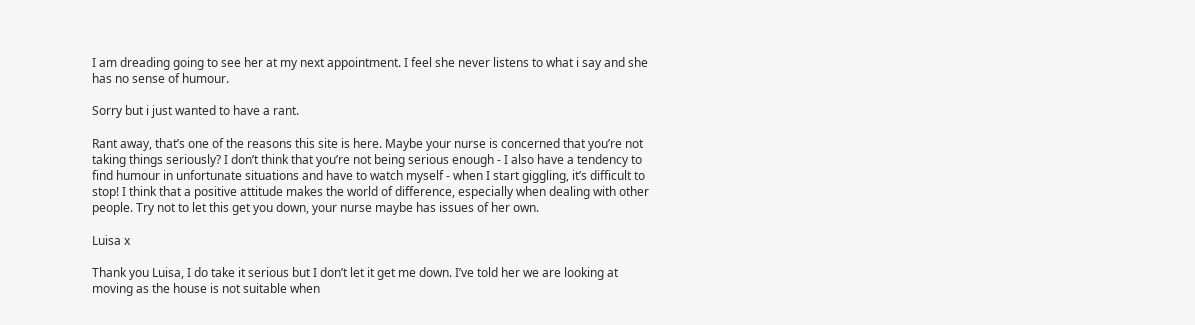I am dreading going to see her at my next appointment. I feel she never listens to what i say and she has no sense of humour.

Sorry but i just wanted to have a rant.

Rant away, that’s one of the reasons this site is here. Maybe your nurse is concerned that you’re not taking things seriously? I don’t think that you’re not being serious enough - I also have a tendency to find humour in unfortunate situations and have to watch myself - when I start giggling, it’s difficult to stop! I think that a positive attitude makes the world of difference, especially when dealing with other people. Try not to let this get you down, your nurse maybe has issues of her own.

Luisa x

Thank you Luisa, I do take it serious but I don’t let it get me down. I’ve told her we are looking at moving as the house is not suitable when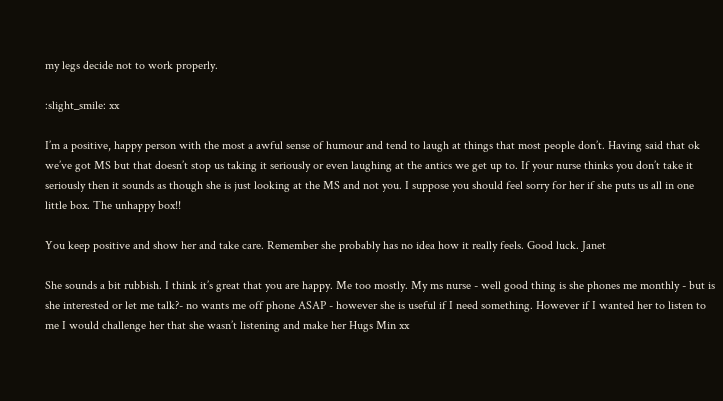my legs decide not to work properly.

:slight_smile: xx

I’m a positive, happy person with the most a awful sense of humour and tend to laugh at things that most people don’t. Having said that ok we’ve got MS but that doesn’t stop us taking it seriously or even laughing at the antics we get up to. If your nurse thinks you don’t take it seriously then it sounds as though she is just looking at the MS and not you. I suppose you should feel sorry for her if she puts us all in one little box. The unhappy box!!

You keep positive and show her and take care. Remember she probably has no idea how it really feels. Good luck. Janet

She sounds a bit rubbish. I think it’s great that you are happy. Me too mostly. My ms nurse - well good thing is she phones me monthly - but is she interested or let me talk?- no wants me off phone ASAP - however she is useful if I need something. However if I wanted her to listen to me I would challenge her that she wasn’t listening and make her Hugs Min xx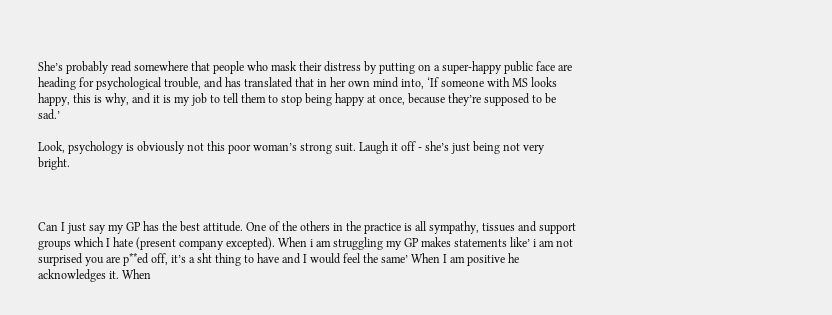She’s probably read somewhere that people who mask their distress by putting on a super-happy public face are heading for psychological trouble, and has translated that in her own mind into, ‘If someone with MS looks happy, this is why, and it is my job to tell them to stop being happy at once, because they’re supposed to be sad.’

Look, psychology is obviously not this poor woman’s strong suit. Laugh it off - she’s just being not very bright.



Can I just say my GP has the best attitude. One of the others in the practice is all sympathy, tissues and support groups which I hate (present company excepted). When i am struggling my GP makes statements like’ i am not surprised you are p**ed off, it’s a sht thing to have and I would feel the same’ When I am positive he acknowledges it. When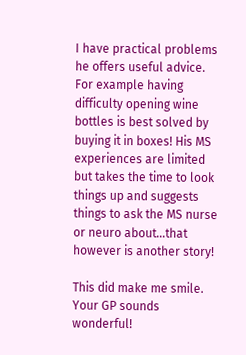I have practical problems he offers useful advice. For example having difficulty opening wine bottles is best solved by buying it in boxes! His MS experiences are limited but takes the time to look things up and suggests things to ask the MS nurse or neuro about…that however is another story!

This did make me smile. Your GP sounds wonderful!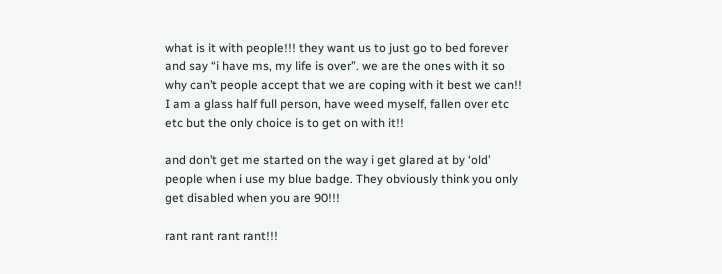what is it with people!!! they want us to just go to bed forever and say “i have ms, my life is over”. we are the ones with it so why can’t people accept that we are coping with it best we can!! I am a glass half full person, have weed myself, fallen over etc etc but the only choice is to get on with it!!

and don’t get me started on the way i get glared at by ‘old’ people when i use my blue badge. They obviously think you only get disabled when you are 90!!!

rant rant rant rant!!!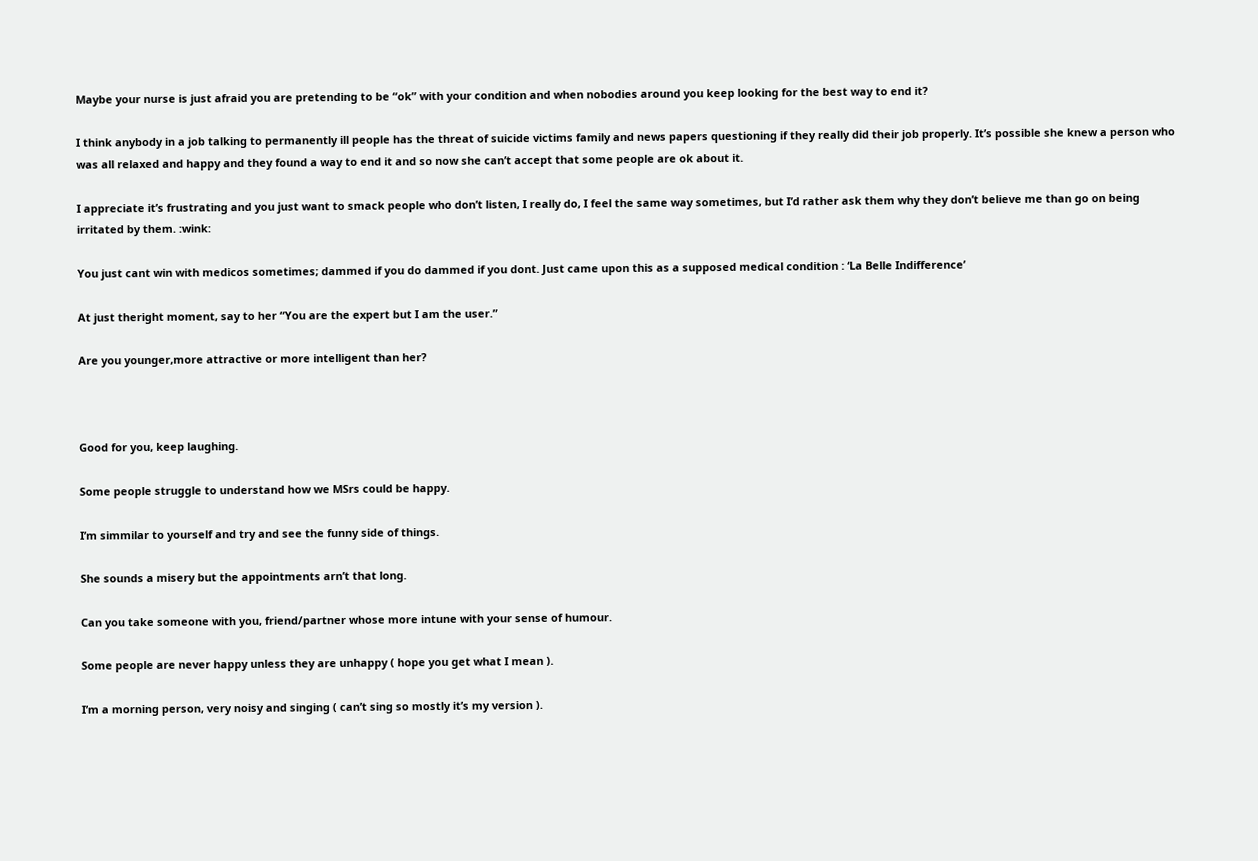Maybe your nurse is just afraid you are pretending to be “ok” with your condition and when nobodies around you keep looking for the best way to end it?

I think anybody in a job talking to permanently ill people has the threat of suicide victims family and news papers questioning if they really did their job properly. It’s possible she knew a person who was all relaxed and happy and they found a way to end it and so now she can’t accept that some people are ok about it.

I appreciate it’s frustrating and you just want to smack people who don’t listen, I really do, I feel the same way sometimes, but I’d rather ask them why they don’t believe me than go on being irritated by them. :wink:

You just cant win with medicos sometimes; dammed if you do dammed if you dont. Just came upon this as a supposed medical condition : ‘La Belle Indifference’

At just theright moment, say to her “You are the expert but I am the user.”

Are you younger,more attractive or more intelligent than her?



Good for you, keep laughing.

Some people struggle to understand how we MSrs could be happy.

I’m simmilar to yourself and try and see the funny side of things.

She sounds a misery but the appointments arn’t that long.

Can you take someone with you, friend/partner whose more intune with your sense of humour.

Some people are never happy unless they are unhappy ( hope you get what I mean ).

I’m a morning person, very noisy and singing ( can’t sing so mostly it’s my version ).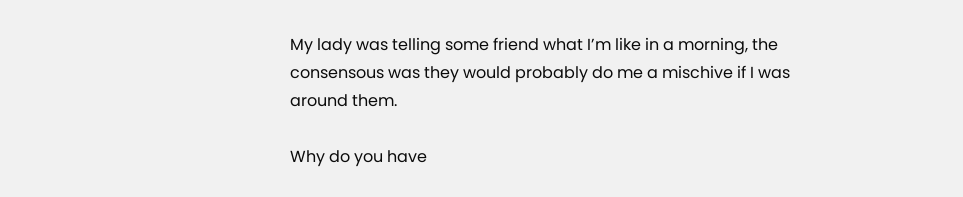My lady was telling some friend what I’m like in a morning, the consensous was they would probably do me a mischive if I was around them.

Why do you have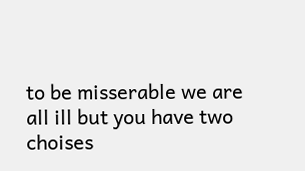to be misserable we are all ill but you have two choises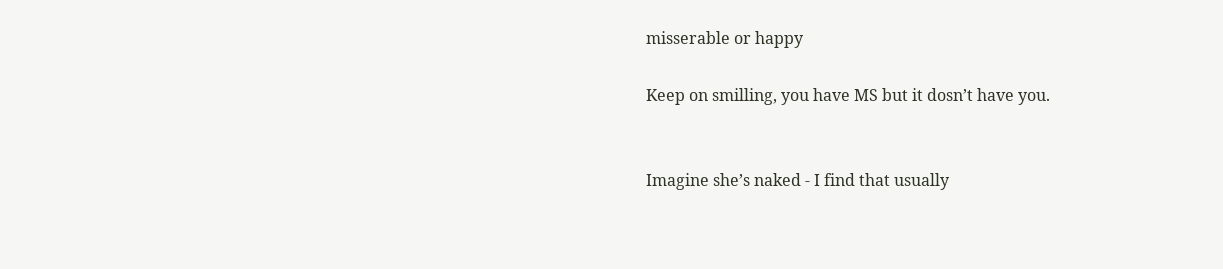misserable or happy

Keep on smilling, you have MS but it dosn’t have you.


Imagine she’s naked - I find that usually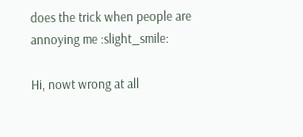does the trick when people are annoying me :slight_smile:

Hi, nowt wrong at all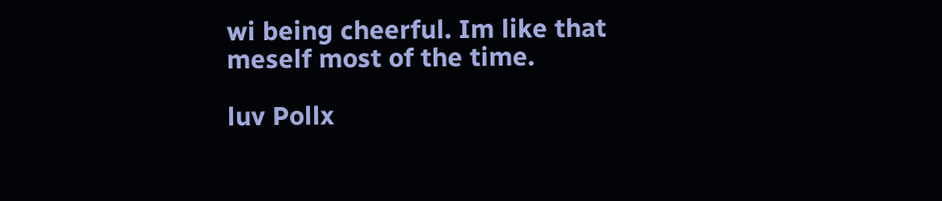wi being cheerful. Im like that meself most of the time.

luv Pollx